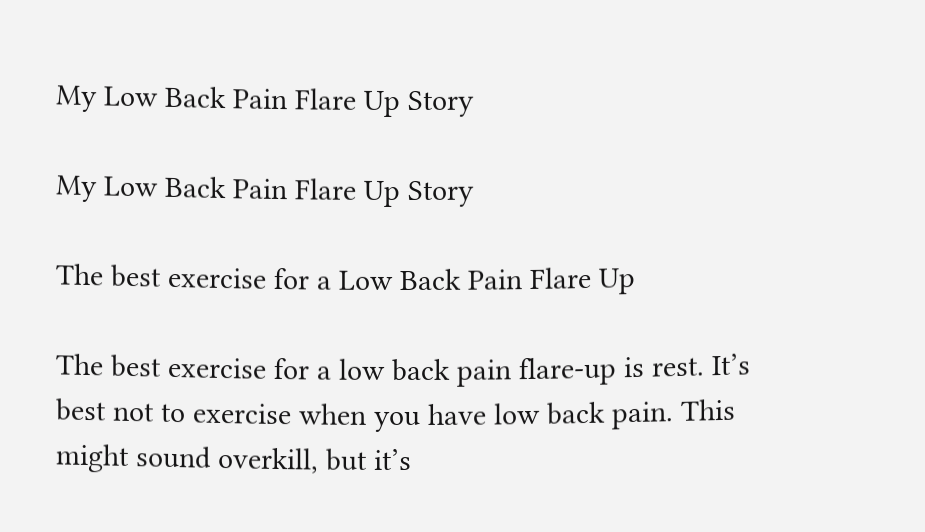My Low Back Pain Flare Up Story

My Low Back Pain Flare Up Story

The best exercise for a Low Back Pain Flare Up

The best exercise for a low back pain flare-up is rest. It’s best not to exercise when you have low back pain. This might sound overkill, but it’s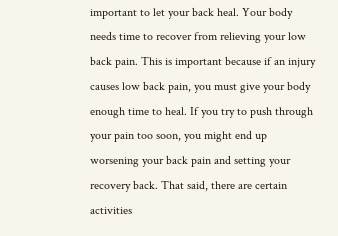important to let your back heal. Your body needs time to recover from relieving your low back pain. This is important because if an injury causes low back pain, you must give your body enough time to heal. If you try to push through your pain too soon, you might end up worsening your back pain and setting your recovery back. That said, there are certain activities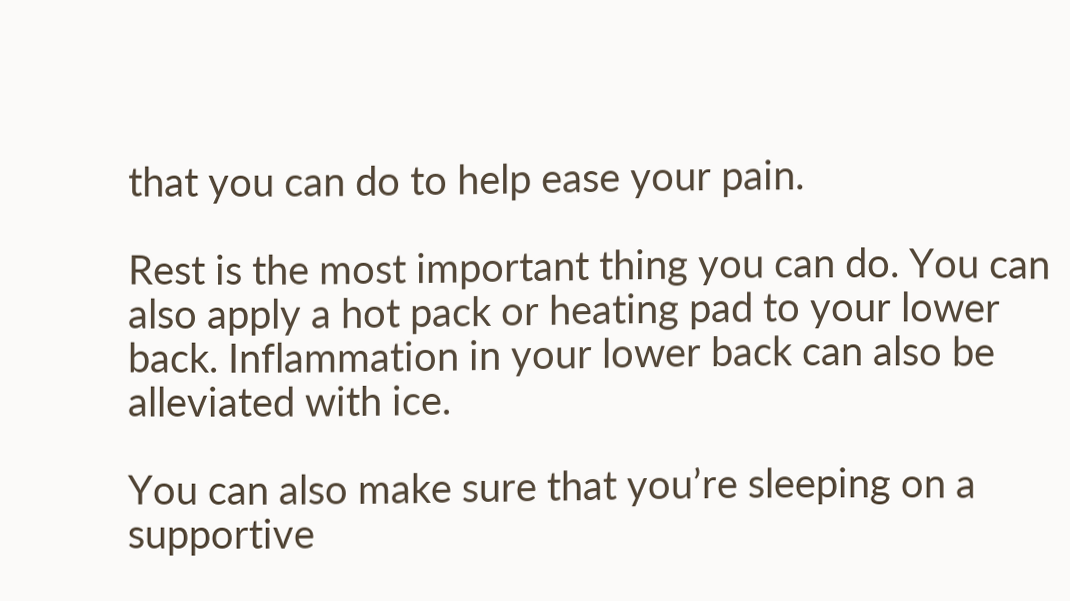that you can do to help ease your pain.

Rest is the most important thing you can do. You can also apply a hot pack or heating pad to your lower back. Inflammation in your lower back can also be alleviated with ice.

You can also make sure that you’re sleeping on a supportive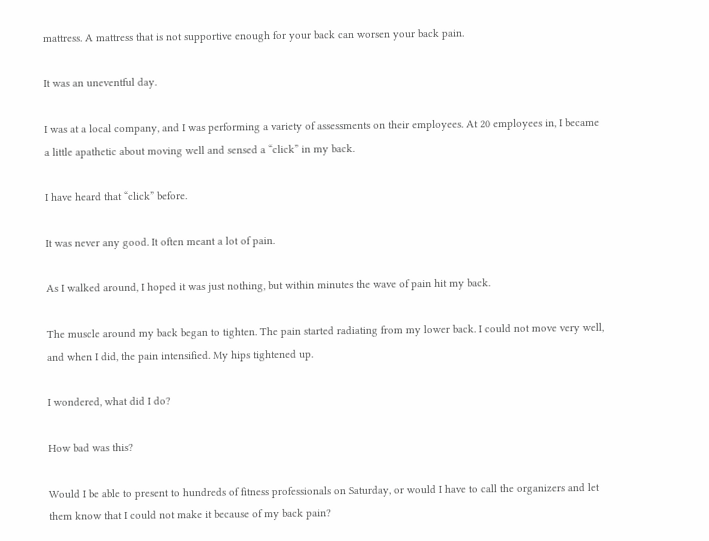mattress. A mattress that is not supportive enough for your back can worsen your back pain.

It was an uneventful day.

I was at a local company, and I was performing a variety of assessments on their employees. At 20 employees in, I became a little apathetic about moving well and sensed a “click” in my back.

I have heard that “click” before.

It was never any good. It often meant a lot of pain.

As I walked around, I hoped it was just nothing, but within minutes the wave of pain hit my back.

The muscle around my back began to tighten. The pain started radiating from my lower back. I could not move very well, and when I did, the pain intensified. My hips tightened up.

I wondered, what did I do?

How bad was this?

Would I be able to present to hundreds of fitness professionals on Saturday, or would I have to call the organizers and let them know that I could not make it because of my back pain?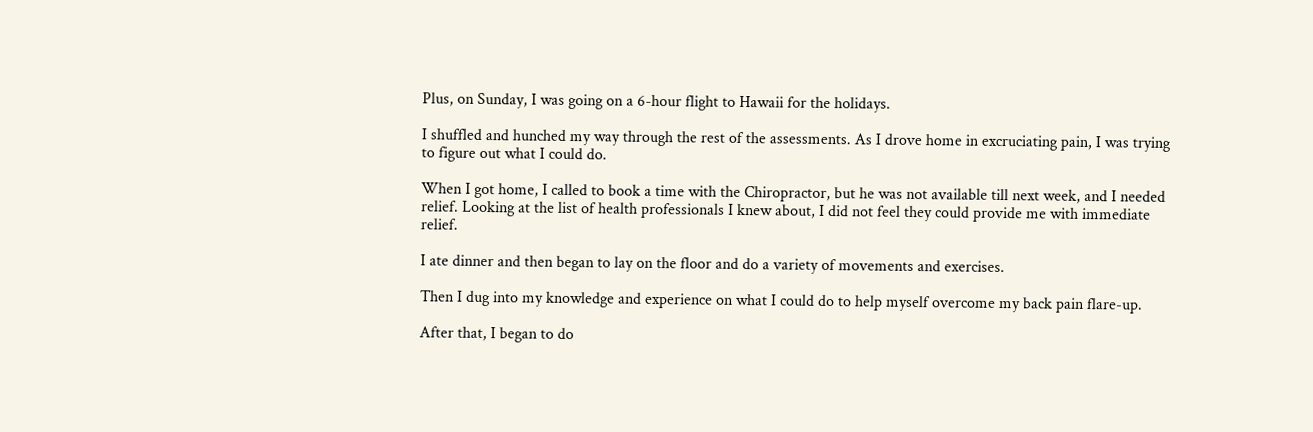Plus, on Sunday, I was going on a 6-hour flight to Hawaii for the holidays.

I shuffled and hunched my way through the rest of the assessments. As I drove home in excruciating pain, I was trying to figure out what I could do.

When I got home, I called to book a time with the Chiropractor, but he was not available till next week, and I needed relief. Looking at the list of health professionals I knew about, I did not feel they could provide me with immediate relief.

I ate dinner and then began to lay on the floor and do a variety of movements and exercises.

Then I dug into my knowledge and experience on what I could do to help myself overcome my back pain flare-up.

After that, I began to do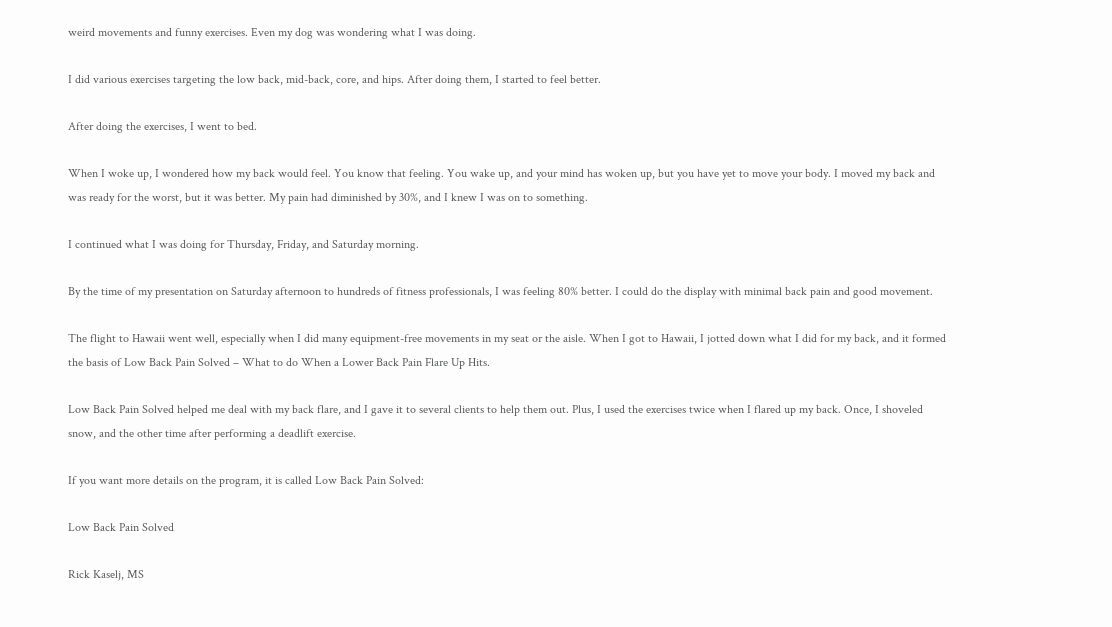weird movements and funny exercises. Even my dog was wondering what I was doing.

I did various exercises targeting the low back, mid-back, core, and hips. After doing them, I started to feel better.

After doing the exercises, I went to bed.

When I woke up, I wondered how my back would feel. You know that feeling. You wake up, and your mind has woken up, but you have yet to move your body. I moved my back and was ready for the worst, but it was better. My pain had diminished by 30%, and I knew I was on to something.

I continued what I was doing for Thursday, Friday, and Saturday morning.

By the time of my presentation on Saturday afternoon to hundreds of fitness professionals, I was feeling 80% better. I could do the display with minimal back pain and good movement.

The flight to Hawaii went well, especially when I did many equipment-free movements in my seat or the aisle. When I got to Hawaii, I jotted down what I did for my back, and it formed the basis of Low Back Pain Solved – What to do When a Lower Back Pain Flare Up Hits.

Low Back Pain Solved helped me deal with my back flare, and I gave it to several clients to help them out. Plus, I used the exercises twice when I flared up my back. Once, I shoveled snow, and the other time after performing a deadlift exercise.

If you want more details on the program, it is called Low Back Pain Solved:

Low Back Pain Solved

Rick Kaselj, MS